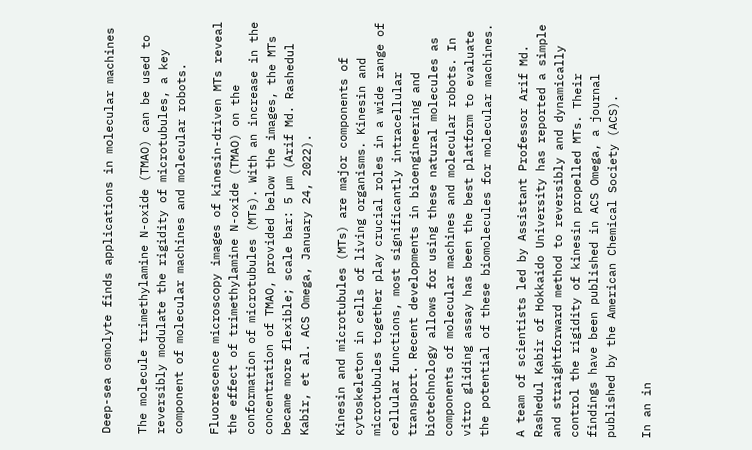Deep-sea osmolyte finds applications in molecular machines

The molecule trimethylamine N-oxide (TMAO) can be used to reversibly modulate the rigidity of microtubules, a key component of molecular machines and molecular robots.

Fluorescence microscopy images of kinesin-driven MTs reveal the effect of trimethylamine N-oxide (TMAO) on the conformation of microtubules (MTs). With an increase in the concentration of TMAO, provided below the images, the MTs became more flexible; scale bar: 5 µm (Arif Md. Rashedul Kabir, et al. ACS Omega, January 24, 2022).

Kinesin and microtubules (MTs) are major components of cytoskeleton in cells of living organisms. Kinesin and microtubules together play crucial roles in a wide range of cellular functions, most significantly intracellular transport. Recent developments in bioengineering and biotechnology allows for using these natural molecules as components of molecular machines and molecular robots. In vitro gliding assay has been the best platform to evaluate the potential of these biomolecules for molecular machines.

A team of scientists led by Assistant Professor Arif Md. Rashedul Kabir of Hokkaido University has reported a simple and straightforward method to reversibly and dynamically control the rigidity of kinesin propelled MTs. Their findings have been published in ACS Omega, a journal published by the American Chemical Society (ACS).

In an in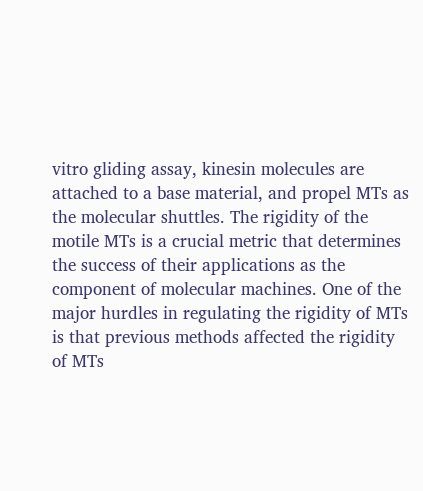vitro gliding assay, kinesin molecules are attached to a base material, and propel MTs as the molecular shuttles. The rigidity of the motile MTs is a crucial metric that determines the success of their applications as the component of molecular machines. One of the major hurdles in regulating the rigidity of MTs is that previous methods affected the rigidity of MTs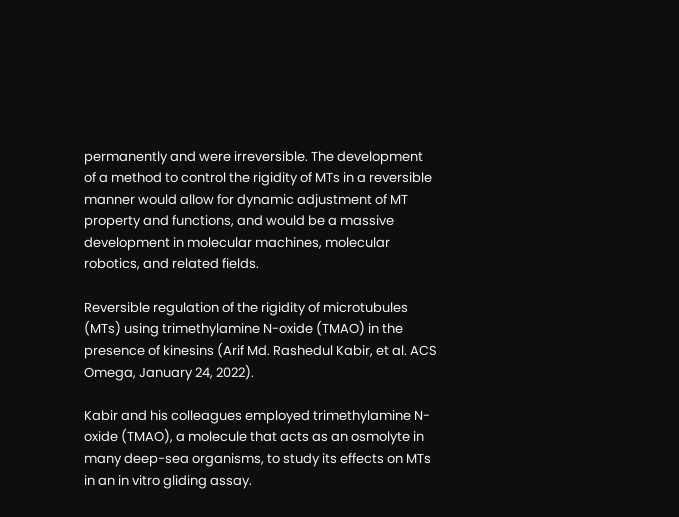permanently and were irreversible. The development of a method to control the rigidity of MTs in a reversible manner would allow for dynamic adjustment of MT property and functions, and would be a massive development in molecular machines, molecular robotics, and related fields.

Reversible regulation of the rigidity of microtubules (MTs) using trimethylamine N-oxide (TMAO) in the presence of kinesins (Arif Md. Rashedul Kabir, et al. ACS Omega, January 24, 2022).

Kabir and his colleagues employed trimethylamine N-oxide (TMAO), a molecule that acts as an osmolyte in many deep-sea organisms, to study its effects on MTs in an in vitro gliding assay.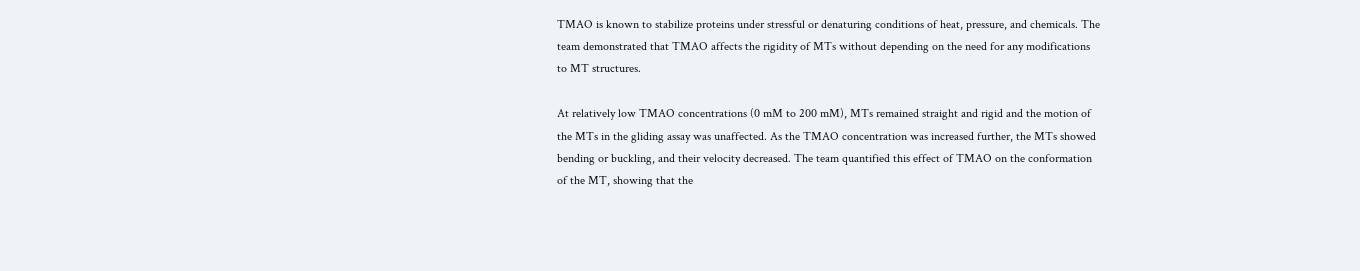TMAO is known to stabilize proteins under stressful or denaturing conditions of heat, pressure, and chemicals. The team demonstrated that TMAO affects the rigidity of MTs without depending on the need for any modifications to MT structures.

At relatively low TMAO concentrations (0 mM to 200 mM), MTs remained straight and rigid and the motion of the MTs in the gliding assay was unaffected. As the TMAO concentration was increased further, the MTs showed bending or buckling, and their velocity decreased. The team quantified this effect of TMAO on the conformation of the MT, showing that the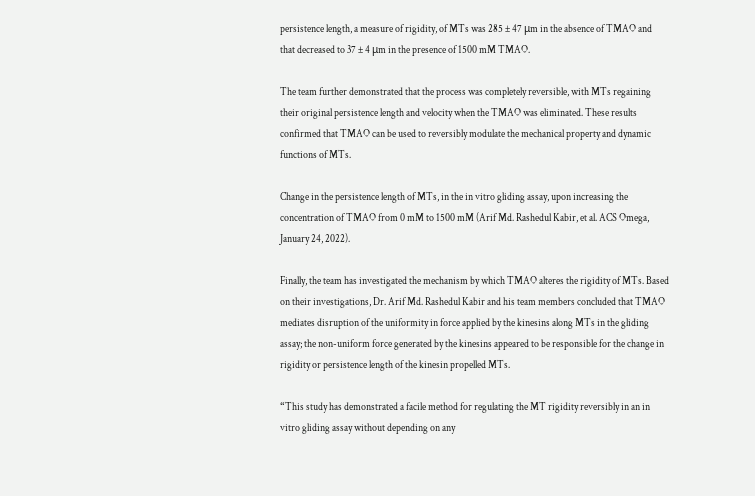persistence length, a measure of rigidity, of MTs was 285 ± 47 μm in the absence of TMAO and that decreased to 37 ± 4 μm in the presence of 1500 mM TMAO.

The team further demonstrated that the process was completely reversible, with MTs regaining their original persistence length and velocity when the TMAO was eliminated. These results confirmed that TMAO can be used to reversibly modulate the mechanical property and dynamic functions of MTs.

Change in the persistence length of MTs, in the in vitro gliding assay, upon increasing the concentration of TMAO from 0 mM to 1500 mM (Arif Md. Rashedul Kabir, et al. ACS Omega, January 24, 2022).

Finally, the team has investigated the mechanism by which TMAO alteres the rigidity of MTs. Based on their investigations, Dr. Arif Md. Rashedul Kabir and his team members concluded that TMAO mediates disruption of the uniformity in force applied by the kinesins along MTs in the gliding assay; the non-uniform force generated by the kinesins appeared to be responsible for the change in rigidity or persistence length of the kinesin propelled MTs.

“This study has demonstrated a facile method for regulating the MT rigidity reversibly in an in vitro gliding assay without depending on any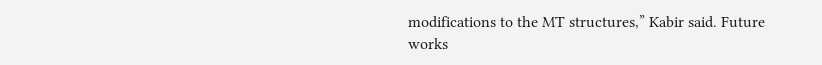modifications to the MT structures,” Kabir said. Future works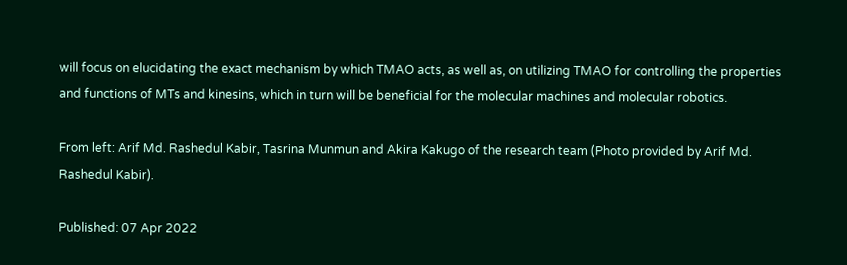will focus on elucidating the exact mechanism by which TMAO acts, as well as, on utilizing TMAO for controlling the properties and functions of MTs and kinesins, which in turn will be beneficial for the molecular machines and molecular robotics.

From left: Arif Md. Rashedul Kabir, Tasrina Munmun and Akira Kakugo of the research team (Photo provided by Arif Md. Rashedul Kabir).

Published: 07 Apr 2022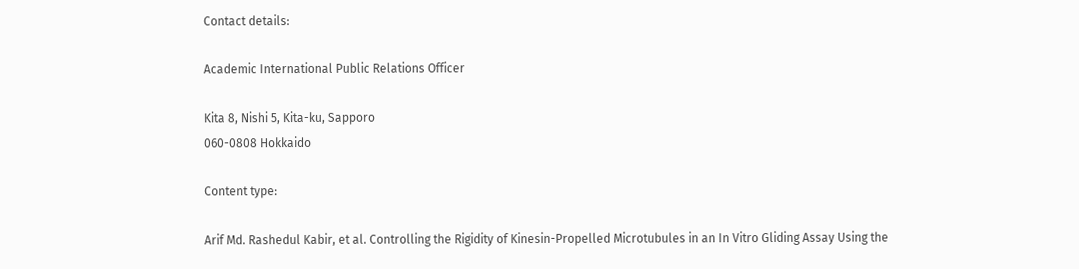Contact details:

Academic International Public Relations Officer

Kita 8, Nishi 5, Kita-ku, Sapporo
060-0808 Hokkaido

Content type:

Arif Md. Rashedul Kabir, et al. Controlling the Rigidity of Kinesin-Propelled Microtubules in an In Vitro Gliding Assay Using the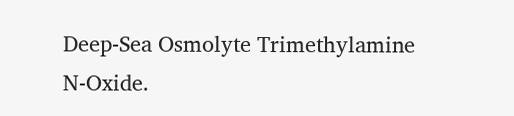Deep-Sea Osmolyte Trimethylamine N‑Oxide.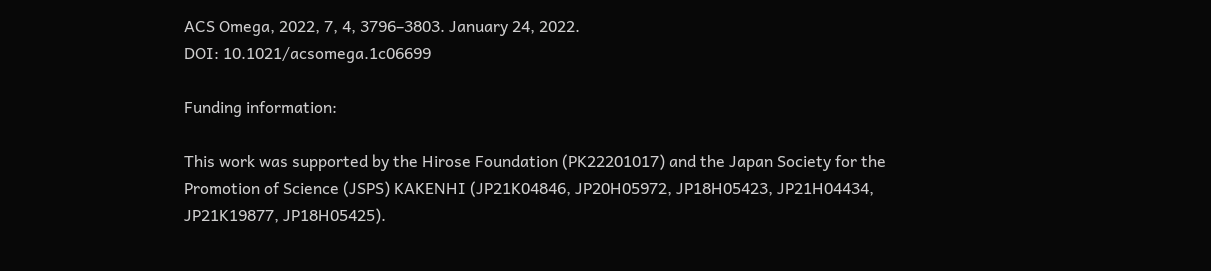ACS Omega, 2022, 7, 4, 3796–3803. January 24, 2022.
DOI: 10.1021/acsomega.1c06699

Funding information:

This work was supported by the Hirose Foundation (PK22201017) and the Japan Society for the Promotion of Science (JSPS) KAKENHI (JP21K04846, JP20H05972, JP18H05423, JP21H04434, JP21K19877, JP18H05425).